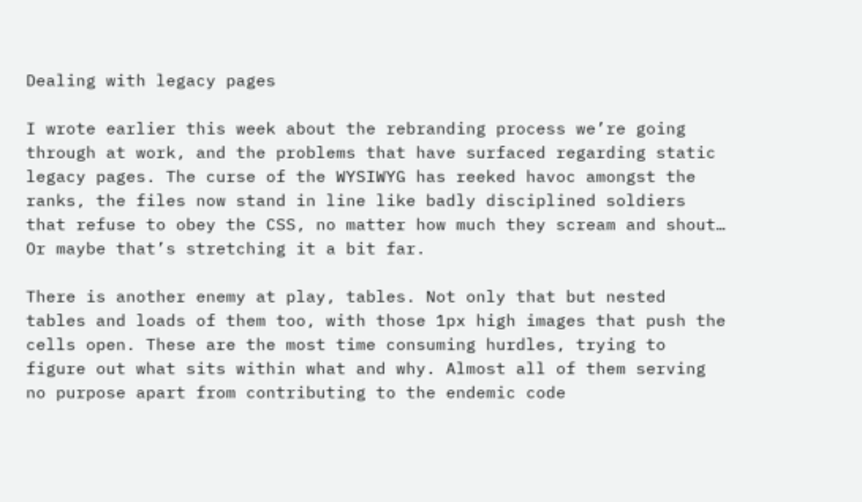Dealing with legacy pages

I wrote earlier this week about the rebranding process we’re going through at work, and the problems that have surfaced regarding static legacy pages. The curse of the WYSIWYG has reeked havoc amongst the ranks, the files now stand in line like badly disciplined soldiers that refuse to obey the CSS, no matter how much they scream and shout… Or maybe that’s stretching it a bit far.

There is another enemy at play, tables. Not only that but nested tables and loads of them too, with those 1px high images that push the cells open. These are the most time consuming hurdles, trying to figure out what sits within what and why. Almost all of them serving no purpose apart from contributing to the endemic code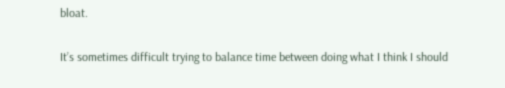bloat.

It’s sometimes difficult trying to balance time between doing what I think I should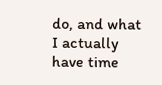do, and what I actually have time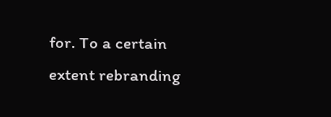for. To a certain extent rebranding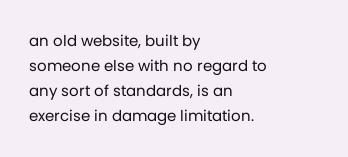an old website, built by someone else with no regard to any sort of standards, is an exercise in damage limitation.